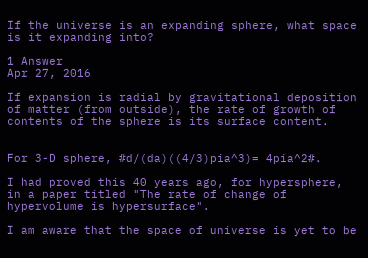If the universe is an expanding sphere, what space is it expanding into?

1 Answer
Apr 27, 2016

If expansion is radial by gravitational deposition of matter (from outside), the rate of growth of contents of the sphere is its surface content.


For 3-D sphere, #d/(da)((4/3)pia^3)= 4pia^2#.

I had proved this 40 years ago, for hypersphere, in a paper titled "The rate of change of hypervolume is hypersurface".

I am aware that the space of universe is yet to be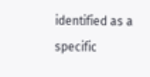identified as a specific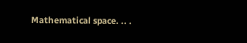Mathematical space. .. .